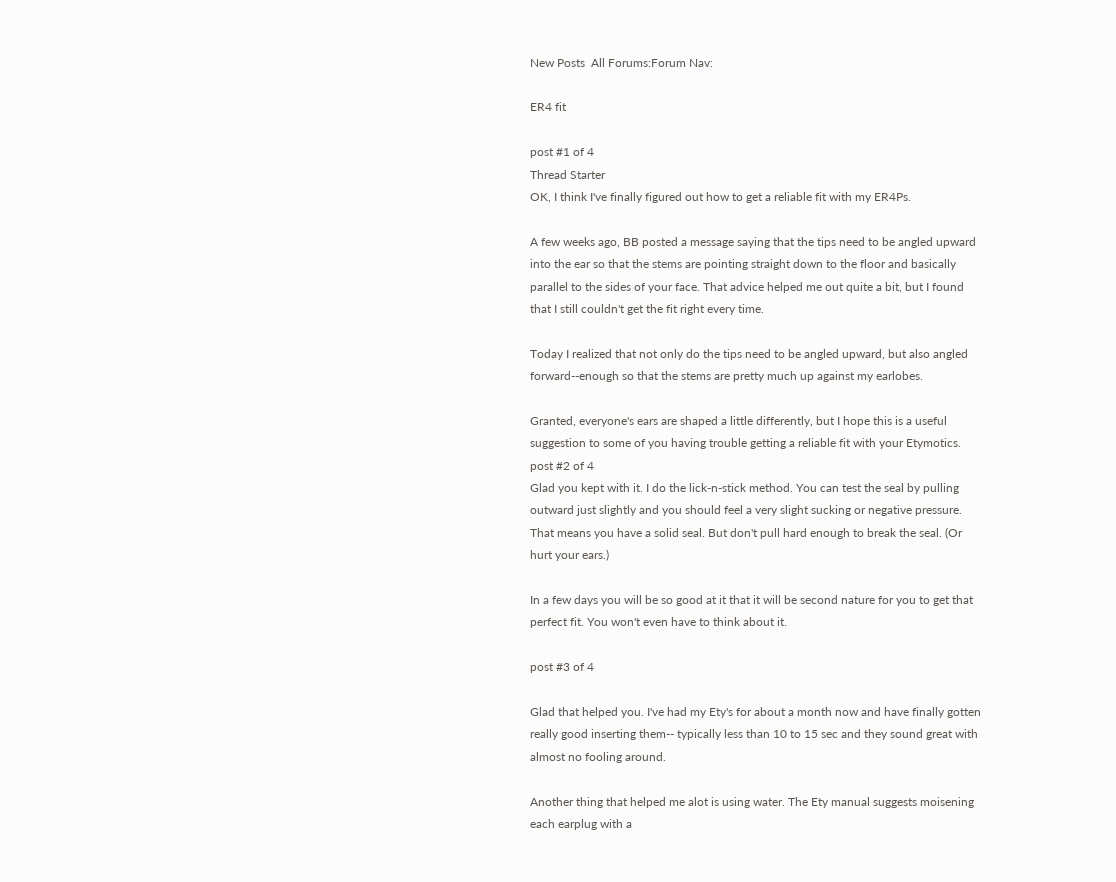New Posts  All Forums:Forum Nav:

ER4 fit

post #1 of 4
Thread Starter
OK, I think I've finally figured out how to get a reliable fit with my ER4Ps.

A few weeks ago, BB posted a message saying that the tips need to be angled upward into the ear so that the stems are pointing straight down to the floor and basically parallel to the sides of your face. That advice helped me out quite a bit, but I found that I still couldn't get the fit right every time.

Today I realized that not only do the tips need to be angled upward, but also angled forward--enough so that the stems are pretty much up against my earlobes.

Granted, everyone's ears are shaped a little differently, but I hope this is a useful suggestion to some of you having trouble getting a reliable fit with your Etymotics.
post #2 of 4
Glad you kept with it. I do the lick-n-stick method. You can test the seal by pulling outward just slightly and you should feel a very slight sucking or negative pressure. That means you have a solid seal. But don't pull hard enough to break the seal. (Or hurt your ears.)

In a few days you will be so good at it that it will be second nature for you to get that perfect fit. You won't even have to think about it.

post #3 of 4

Glad that helped you. I've had my Ety's for about a month now and have finally gotten really good inserting them-- typically less than 10 to 15 sec and they sound great with almost no fooling around.

Another thing that helped me alot is using water. The Ety manual suggests moisening each earplug with a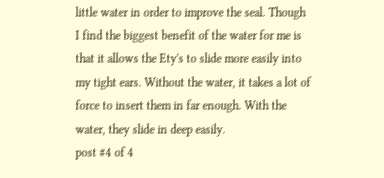little water in order to improve the seal. Though I find the biggest benefit of the water for me is that it allows the Ety's to slide more easily into my tight ears. Without the water, it takes a lot of force to insert them in far enough. With the water, they slide in deep easily.
post #4 of 4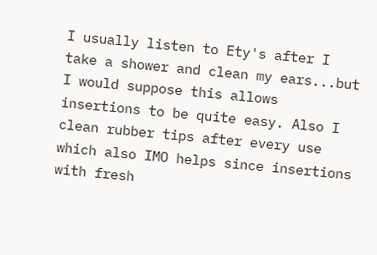I usually listen to Ety's after I take a shower and clean my ears...but I would suppose this allows insertions to be quite easy. Also I clean rubber tips after every use which also IMO helps since insertions with fresh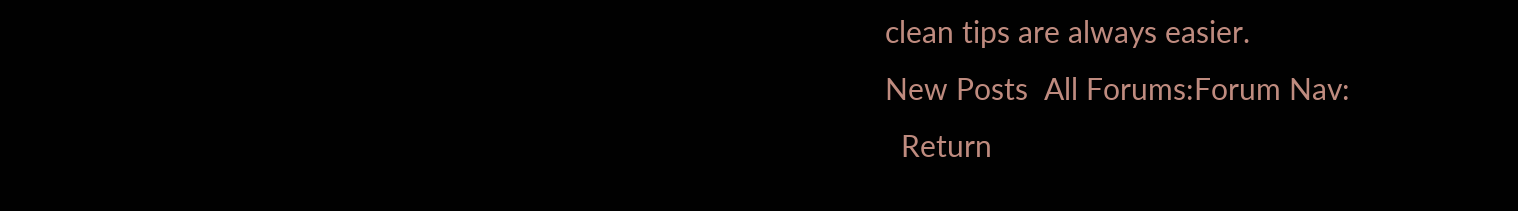clean tips are always easier.
New Posts  All Forums:Forum Nav:
  Return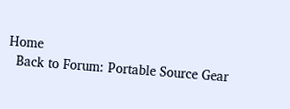Home
  Back to Forum: Portable Source Gear